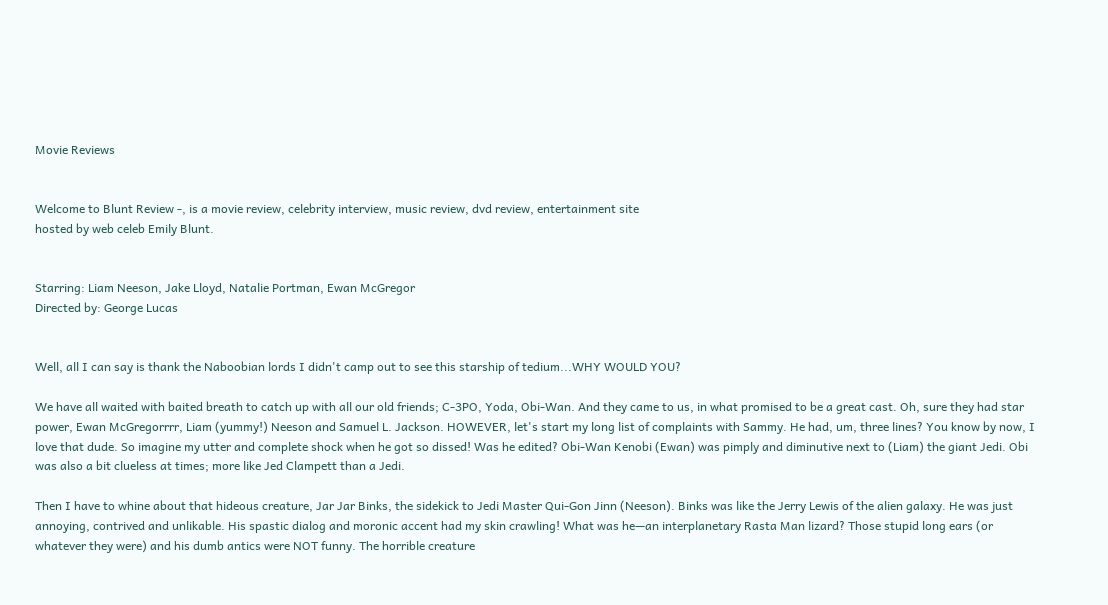Movie Reviews


Welcome to Blunt Review -, is a movie review, celebrity interview, music review, dvd review, entertainment site
hosted by web celeb Emily Blunt.


Starring: Liam Neeson, Jake Lloyd, Natalie Portman, Ewan McGregor
Directed by: George Lucas


Well, all I can say is thank the Naboobian lords I didn't camp out to see this starship of tedium...WHY WOULD YOU?

We have all waited with baited breath to catch up with all our old friends; C-3PO, Yoda, Obi-Wan. And they came to us, in what promised to be a great cast. Oh, sure they had star power, Ewan McGregorrrr, Liam (yummy!) Neeson and Samuel L. Jackson. HOWEVER, let's start my long list of complaints with Sammy. He had, um, three lines? You know by now, I love that dude. So imagine my utter and complete shock when he got so dissed! Was he edited? Obi-Wan Kenobi (Ewan) was pimply and diminutive next to (Liam) the giant Jedi. Obi was also a bit clueless at times; more like Jed Clampett than a Jedi.

Then I have to whine about that hideous creature, Jar Jar Binks, the sidekick to Jedi Master Qui-Gon Jinn (Neeson). Binks was like the Jerry Lewis of the alien galaxy. He was just annoying, contrived and unlikable. His spastic dialog and moronic accent had my skin crawling! What was he—an interplanetary Rasta Man lizard? Those stupid long ears (or whatever they were) and his dumb antics were NOT funny. The horrible creature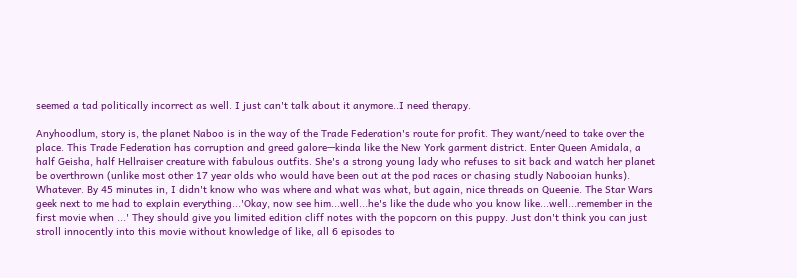seemed a tad politically incorrect as well. I just can't talk about it anymore..I need therapy.

Anyhoodlum, story is, the planet Naboo is in the way of the Trade Federation's route for profit. They want/need to take over the place. This Trade Federation has corruption and greed galore—kinda like the New York garment district. Enter Queen Amidala, a half Geisha, half Hellraiser creature with fabulous outfits. She's a strong young lady who refuses to sit back and watch her planet be overthrown (unlike most other 17 year olds who would have been out at the pod races or chasing studly Nabooian hunks). Whatever. By 45 minutes in, I didn't know who was where and what was what, but again, nice threads on Queenie. The Star Wars geek next to me had to explain everything...'Okay, now see him...well...he's like the dude who you know like...well...remember in the first movie when ...' They should give you limited edition cliff notes with the popcorn on this puppy. Just don't think you can just stroll innocently into this movie without knowledge of like, all 6 episodes to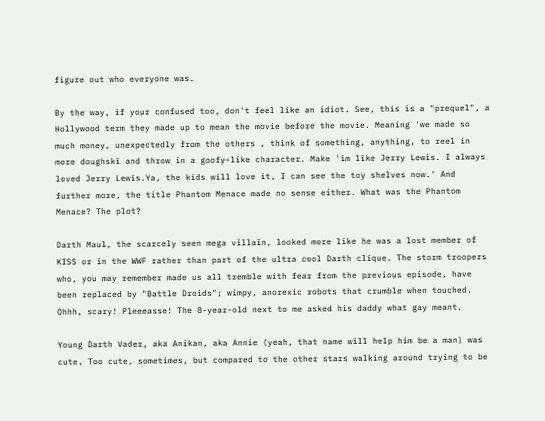figure out who everyone was.

By the way, if your confused too, don't feel like an idiot. See, this is a "prequel", a Hollywood term they made up to mean the movie before the movie. Meaning 'we made so much money, unexpectedly from the others , think of something, anything, to reel in more doughski and throw in a goofy-like character. Make 'im like Jerry Lewis. I always loved Jerry Lewis.Ya, the kids will love it, I can see the toy shelves now.' And further more, the title Phantom Menace made no sense either. What was the Phantom Menace? The plot?

Darth Maul, the scarcely seen mega villain, looked more like he was a lost member of KISS or in the WWF rather than part of the ultra cool Darth clique. The storm troopers who, you may remember made us all tremble with fear from the previous episode, have been replaced by "Battle Droids"; wimpy, anorexic robots that crumble when touched. Ohhh, scary! Pleeeasse! The 8-year-old next to me asked his daddy what gay meant.

Young Darth Vader, aka Anikan, aka Annie (yeah, that name will help him be a man) was cute. Too cute, sometimes, but compared to the other stars walking around trying to be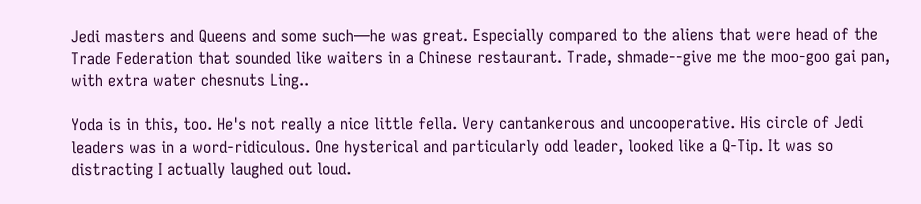Jedi masters and Queens and some such—he was great. Especially compared to the aliens that were head of the Trade Federation that sounded like waiters in a Chinese restaurant. Trade, shmade--give me the moo-goo gai pan, with extra water chesnuts Ling..

Yoda is in this, too. He's not really a nice little fella. Very cantankerous and uncooperative. His circle of Jedi leaders was in a word-ridiculous. One hysterical and particularly odd leader, looked like a Q-Tip. It was so distracting I actually laughed out loud.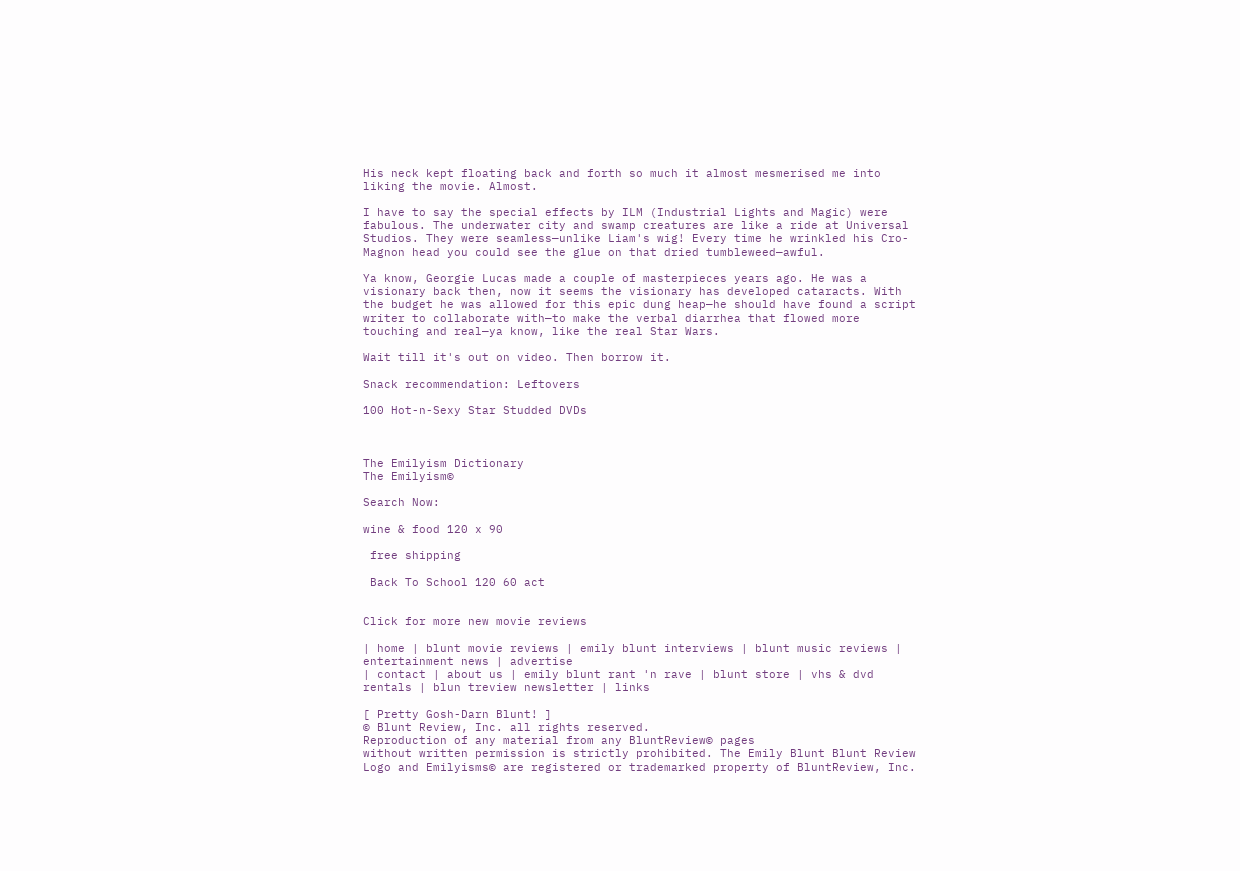His neck kept floating back and forth so much it almost mesmerised me into liking the movie. Almost.

I have to say the special effects by ILM (Industrial Lights and Magic) were fabulous. The underwater city and swamp creatures are like a ride at Universal Studios. They were seamless—unlike Liam's wig! Every time he wrinkled his Cro-Magnon head you could see the glue on that dried tumbleweed—awful.

Ya know, Georgie Lucas made a couple of masterpieces years ago. He was a visionary back then, now it seems the visionary has developed cataracts. With the budget he was allowed for this epic dung heap—he should have found a script writer to collaborate with—to make the verbal diarrhea that flowed more touching and real—ya know, like the real Star Wars.

Wait till it's out on video. Then borrow it.

Snack recommendation: Leftovers

100 Hot-n-Sexy Star Studded DVDs



The Emilyism Dictionary
The Emilyism©

Search Now:

wine & food 120 x 90

 free shipping

 Back To School 120 60 act


Click for more new movie reviews

| home | blunt movie reviews | emily blunt interviews | blunt music reviews | entertainment news | advertise
| contact | about us | emily blunt rant 'n rave | blunt store | vhs & dvd rentals | blun treview newsletter | links

[ Pretty Gosh-Darn Blunt! ]
© Blunt Review, Inc. all rights reserved.
Reproduction of any material from any BluntReview© pages
without written permission is strictly prohibited. The Emily Blunt Blunt Review Logo and Emilyisms© are registered or trademarked property of BluntReview, Inc.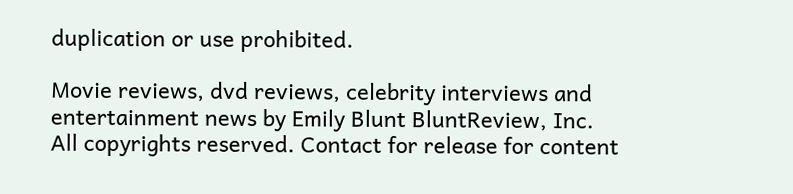duplication or use prohibited.

Movie reviews, dvd reviews, celebrity interviews and entertainment news by Emily Blunt BluntReview, Inc.
All copyrights reserved. Contact for release for content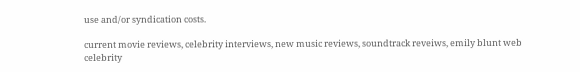use and/or syndication costs.

current movie reviews, celebrity interviews, new music reviews, soundtrack reveiws, emily blunt web celebrity